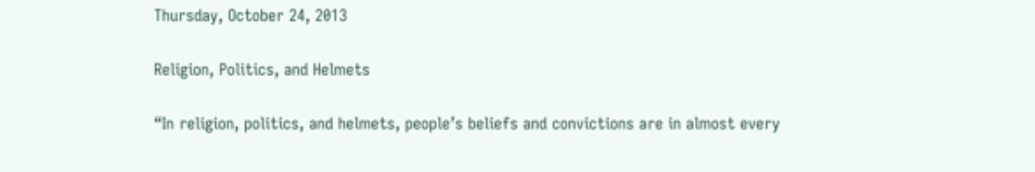Thursday, October 24, 2013

Religion, Politics, and Helmets

“In religion, politics, and helmets, people’s beliefs and convictions are in almost every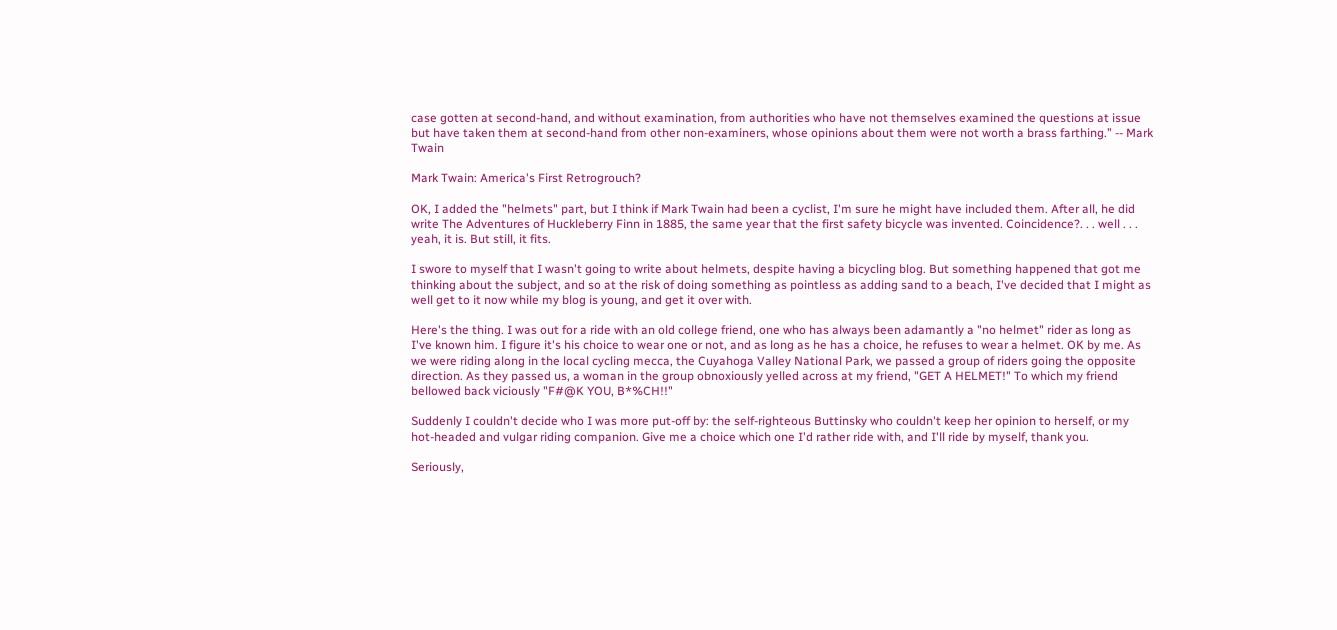case gotten at second-hand, and without examination, from authorities who have not themselves examined the questions at issue but have taken them at second-hand from other non-examiners, whose opinions about them were not worth a brass farthing.” -- Mark Twain

Mark Twain: America's First Retrogrouch?

OK, I added the "helmets" part, but I think if Mark Twain had been a cyclist, I'm sure he might have included them. After all, he did write The Adventures of Huckleberry Finn in 1885, the same year that the first safety bicycle was invented. Coincidence?. . . well . . . yeah, it is. But still, it fits.

I swore to myself that I wasn't going to write about helmets, despite having a bicycling blog. But something happened that got me thinking about the subject, and so at the risk of doing something as pointless as adding sand to a beach, I've decided that I might as well get to it now while my blog is young, and get it over with.

Here's the thing. I was out for a ride with an old college friend, one who has always been adamantly a "no helmet" rider as long as I've known him. I figure it's his choice to wear one or not, and as long as he has a choice, he refuses to wear a helmet. OK by me. As we were riding along in the local cycling mecca, the Cuyahoga Valley National Park, we passed a group of riders going the opposite direction. As they passed us, a woman in the group obnoxiously yelled across at my friend, "GET A HELMET!" To which my friend bellowed back viciously "F#@K YOU, B*%CH!!"

Suddenly I couldn't decide who I was more put-off by: the self-righteous Buttinsky who couldn't keep her opinion to herself, or my hot-headed and vulgar riding companion. Give me a choice which one I'd rather ride with, and I'll ride by myself, thank you.

Seriously,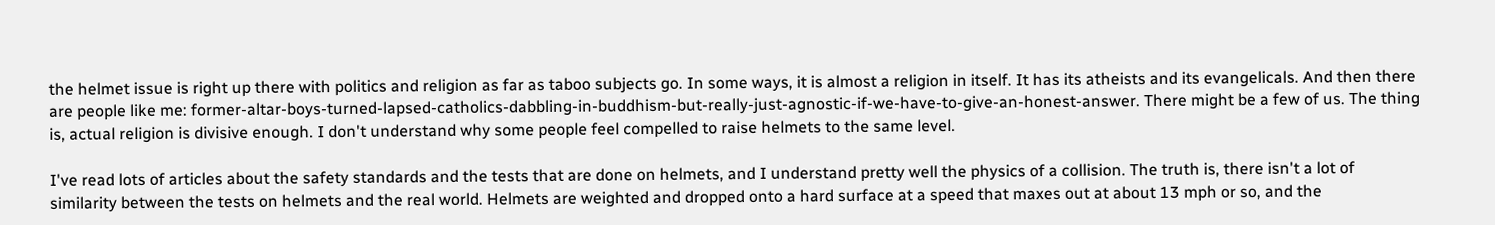the helmet issue is right up there with politics and religion as far as taboo subjects go. In some ways, it is almost a religion in itself. It has its atheists and its evangelicals. And then there are people like me: former-altar-boys-turned-lapsed-catholics-dabbling-in-buddhism-but-really-just-agnostic-if-we-have-to-give-an-honest-answer. There might be a few of us. The thing is, actual religion is divisive enough. I don't understand why some people feel compelled to raise helmets to the same level.

I've read lots of articles about the safety standards and the tests that are done on helmets, and I understand pretty well the physics of a collision. The truth is, there isn't a lot of similarity between the tests on helmets and the real world. Helmets are weighted and dropped onto a hard surface at a speed that maxes out at about 13 mph or so, and the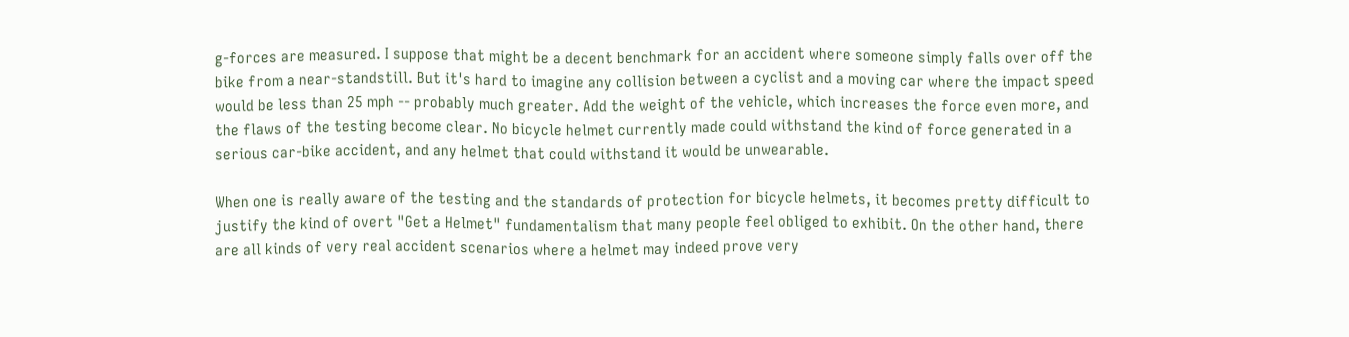g-forces are measured. I suppose that might be a decent benchmark for an accident where someone simply falls over off the bike from a near-standstill. But it's hard to imagine any collision between a cyclist and a moving car where the impact speed would be less than 25 mph -- probably much greater. Add the weight of the vehicle, which increases the force even more, and the flaws of the testing become clear. No bicycle helmet currently made could withstand the kind of force generated in a serious car-bike accident, and any helmet that could withstand it would be unwearable.

When one is really aware of the testing and the standards of protection for bicycle helmets, it becomes pretty difficult to justify the kind of overt "Get a Helmet" fundamentalism that many people feel obliged to exhibit. On the other hand, there are all kinds of very real accident scenarios where a helmet may indeed prove very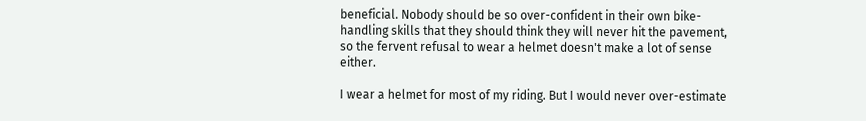beneficial. Nobody should be so over-confident in their own bike-handling skills that they should think they will never hit the pavement, so the fervent refusal to wear a helmet doesn't make a lot of sense either.

I wear a helmet for most of my riding. But I would never over-estimate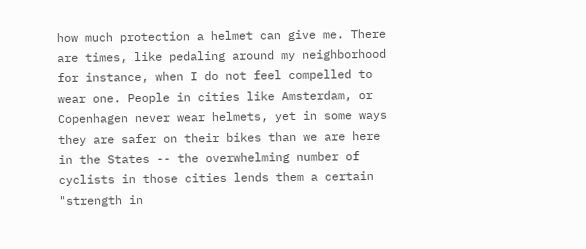how much protection a helmet can give me. There are times, like pedaling around my neighborhood for instance, when I do not feel compelled to wear one. People in cities like Amsterdam, or Copenhagen never wear helmets, yet in some ways they are safer on their bikes than we are here in the States -- the overwhelming number of cyclists in those cities lends them a certain "strength in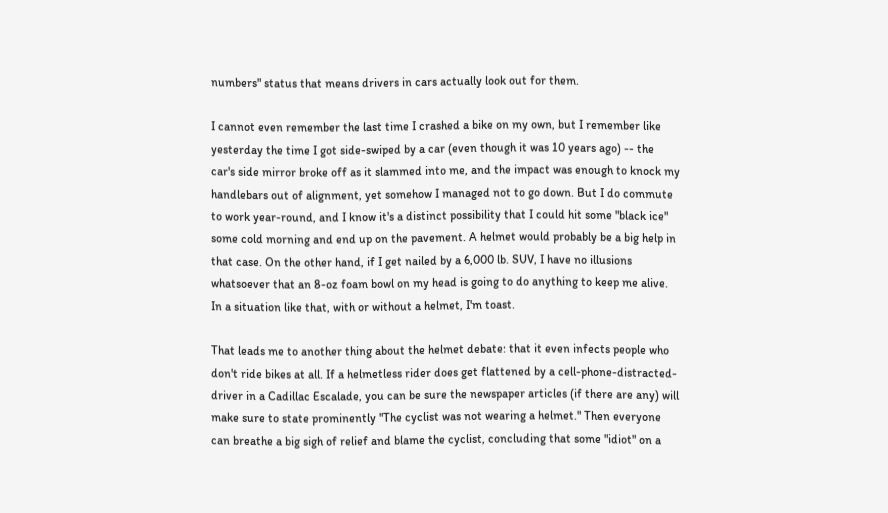numbers" status that means drivers in cars actually look out for them.

I cannot even remember the last time I crashed a bike on my own, but I remember like yesterday the time I got side-swiped by a car (even though it was 10 years ago) -- the car's side mirror broke off as it slammed into me, and the impact was enough to knock my handlebars out of alignment, yet somehow I managed not to go down. But I do commute to work year-round, and I know it's a distinct possibility that I could hit some "black ice" some cold morning and end up on the pavement. A helmet would probably be a big help in that case. On the other hand, if I get nailed by a 6,000 lb. SUV, I have no illusions whatsoever that an 8-oz foam bowl on my head is going to do anything to keep me alive. In a situation like that, with or without a helmet, I'm toast.

That leads me to another thing about the helmet debate: that it even infects people who don't ride bikes at all. If a helmetless rider does get flattened by a cell-phone-distracted-driver in a Cadillac Escalade, you can be sure the newspaper articles (if there are any) will make sure to state prominently "The cyclist was not wearing a helmet." Then everyone can breathe a big sigh of relief and blame the cyclist, concluding that some "idiot" on a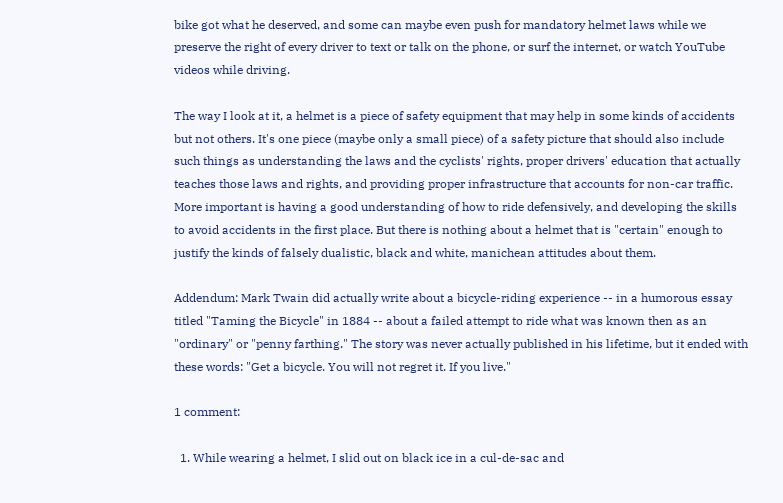bike got what he deserved, and some can maybe even push for mandatory helmet laws while we preserve the right of every driver to text or talk on the phone, or surf the internet, or watch YouTube videos while driving.

The way I look at it, a helmet is a piece of safety equipment that may help in some kinds of accidents but not others. It's one piece (maybe only a small piece) of a safety picture that should also include such things as understanding the laws and the cyclists' rights, proper drivers' education that actually teaches those laws and rights, and providing proper infrastructure that accounts for non-car traffic. More important is having a good understanding of how to ride defensively, and developing the skills to avoid accidents in the first place. But there is nothing about a helmet that is "certain" enough to justify the kinds of falsely dualistic, black and white, manichean attitudes about them.

Addendum: Mark Twain did actually write about a bicycle-riding experience -- in a humorous essay titled "Taming the Bicycle" in 1884 -- about a failed attempt to ride what was known then as an "ordinary" or "penny farthing." The story was never actually published in his lifetime, but it ended with these words: "Get a bicycle. You will not regret it. If you live."

1 comment:

  1. While wearing a helmet, I slid out on black ice in a cul-de-sac and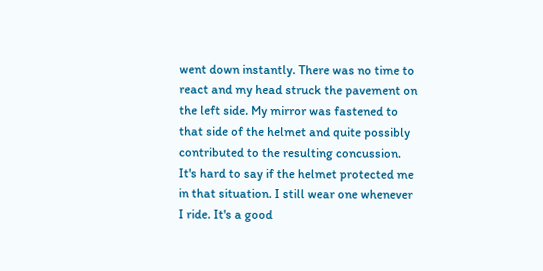went down instantly. There was no time to react and my head struck the pavement on the left side. My mirror was fastened to that side of the helmet and quite possibly contributed to the resulting concussion. It's hard to say if the helmet protected me in that situation. I still wear one whenever I ride. It's a good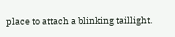place to attach a blinking taillight.